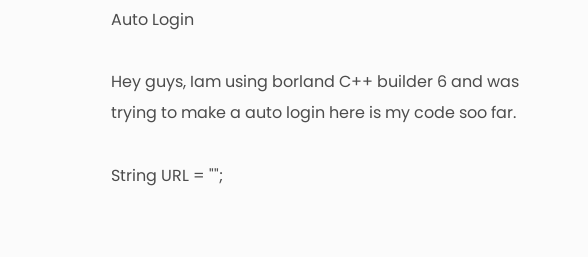Auto Login

Hey guys, Iam using borland C++ builder 6 and was trying to make a auto login here is my code soo far.

String URL = "";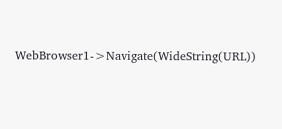WebBrowser1->Navigate(WideString(URL))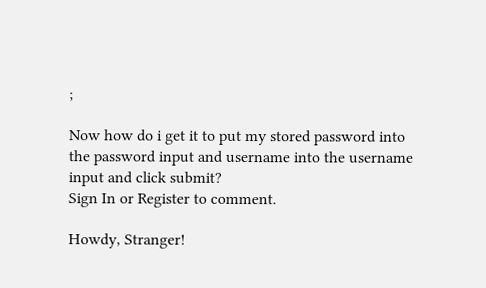;

Now how do i get it to put my stored password into the password input and username into the username input and click submit?
Sign In or Register to comment.

Howdy, Stranger!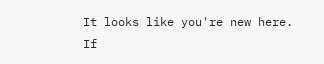It looks like you're new here. If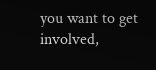you want to get involved,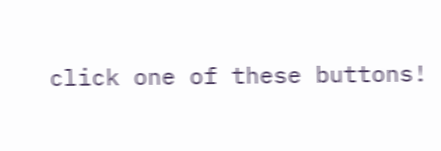click one of these buttons!